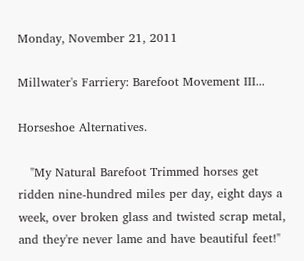Monday, November 21, 2011

Millwater's Farriery: Barefoot Movement III...

Horseshoe Alternatives.

   "My Natural Barefoot Trimmed horses get ridden nine-hundred miles per day, eight days a week, over broken glass and twisted scrap metal, and they're never lame and have beautiful feet!"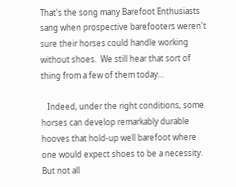That's the song many Barefoot Enthusiasts sang when prospective barefooters weren't sure their horses could handle working without shoes.  We still hear that sort of thing from a few of them today...

   Indeed, under the right conditions, some horses can develop remarkably durable hooves that hold-up well barefoot where one would expect shoes to be a necessity.  But not all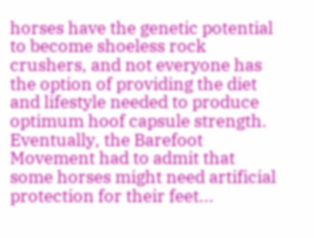horses have the genetic potential to become shoeless rock crushers, and not everyone has the option of providing the diet and lifestyle needed to produce optimum hoof capsule strength.  Eventually, the Barefoot Movement had to admit that some horses might need artificial protection for their feet...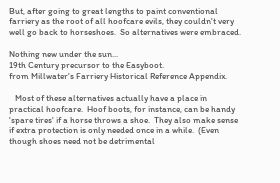But, after going to great lengths to paint conventional farriery as the root of all hoofcare evils, they couldn't very well go back to horseshoes.  So alternatives were embraced.

Nothing new under the sun...
19th Century precursor to the Easyboot.
from Millwater's Farriery Historical Reference Appendix.

   Most of these alternatives actually have a place in practical hoofcare.  Hoof boots, for instance, can be handy 'spare tires' if a horse throws a shoe.  They also make sense if extra protection is only needed once in a while.  (Even though shoes need not be detrimental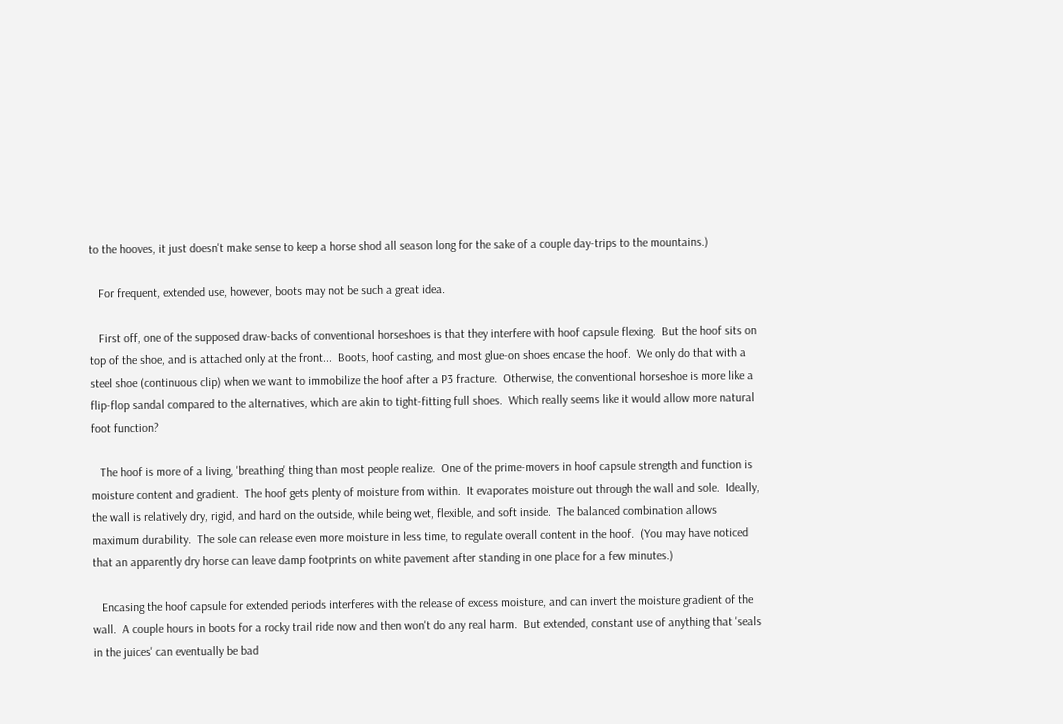to the hooves, it just doesn't make sense to keep a horse shod all season long for the sake of a couple day-trips to the mountains.)

   For frequent, extended use, however, boots may not be such a great idea.

   First off, one of the supposed draw-backs of conventional horseshoes is that they interfere with hoof capsule flexing.  But the hoof sits on top of the shoe, and is attached only at the front...  Boots, hoof casting, and most glue-on shoes encase the hoof.  We only do that with a steel shoe (continuous clip) when we want to immobilize the hoof after a P3 fracture.  Otherwise, the conventional horseshoe is more like a flip-flop sandal compared to the alternatives, which are akin to tight-fitting full shoes.  Which really seems like it would allow more natural foot function?

   The hoof is more of a living, 'breathing' thing than most people realize.  One of the prime-movers in hoof capsule strength and function is moisture content and gradient.  The hoof gets plenty of moisture from within.  It evaporates moisture out through the wall and sole.  Ideally, the wall is relatively dry, rigid, and hard on the outside, while being wet, flexible, and soft inside.  The balanced combination allows maximum durability.  The sole can release even more moisture in less time, to regulate overall content in the hoof.  (You may have noticed that an apparently dry horse can leave damp footprints on white pavement after standing in one place for a few minutes.)

   Encasing the hoof capsule for extended periods interferes with the release of excess moisture, and can invert the moisture gradient of the wall.  A couple hours in boots for a rocky trail ride now and then won't do any real harm.  But extended, constant use of anything that 'seals in the juices' can eventually be bad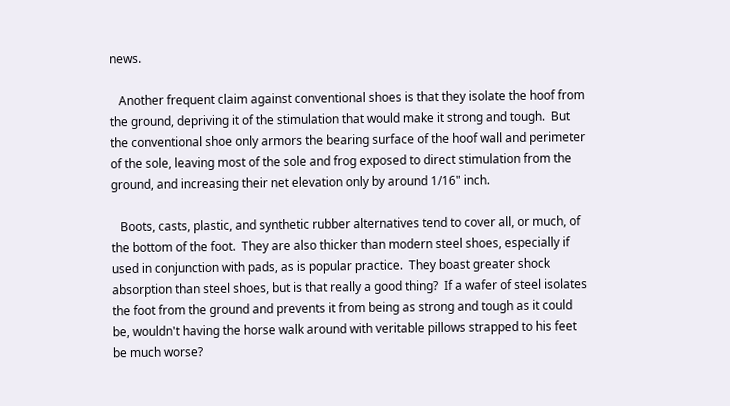news.

   Another frequent claim against conventional shoes is that they isolate the hoof from the ground, depriving it of the stimulation that would make it strong and tough.  But the conventional shoe only armors the bearing surface of the hoof wall and perimeter of the sole, leaving most of the sole and frog exposed to direct stimulation from the ground, and increasing their net elevation only by around 1/16" inch.

   Boots, casts, plastic, and synthetic rubber alternatives tend to cover all, or much, of the bottom of the foot.  They are also thicker than modern steel shoes, especially if used in conjunction with pads, as is popular practice.  They boast greater shock absorption than steel shoes, but is that really a good thing?  If a wafer of steel isolates the foot from the ground and prevents it from being as strong and tough as it could be, wouldn't having the horse walk around with veritable pillows strapped to his feet be much worse?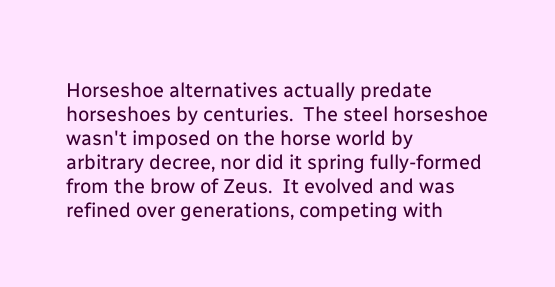Horseshoe alternatives actually predate horseshoes by centuries.  The steel horseshoe wasn't imposed on the horse world by arbitrary decree, nor did it spring fully-formed from the brow of Zeus.  It evolved and was refined over generations, competing with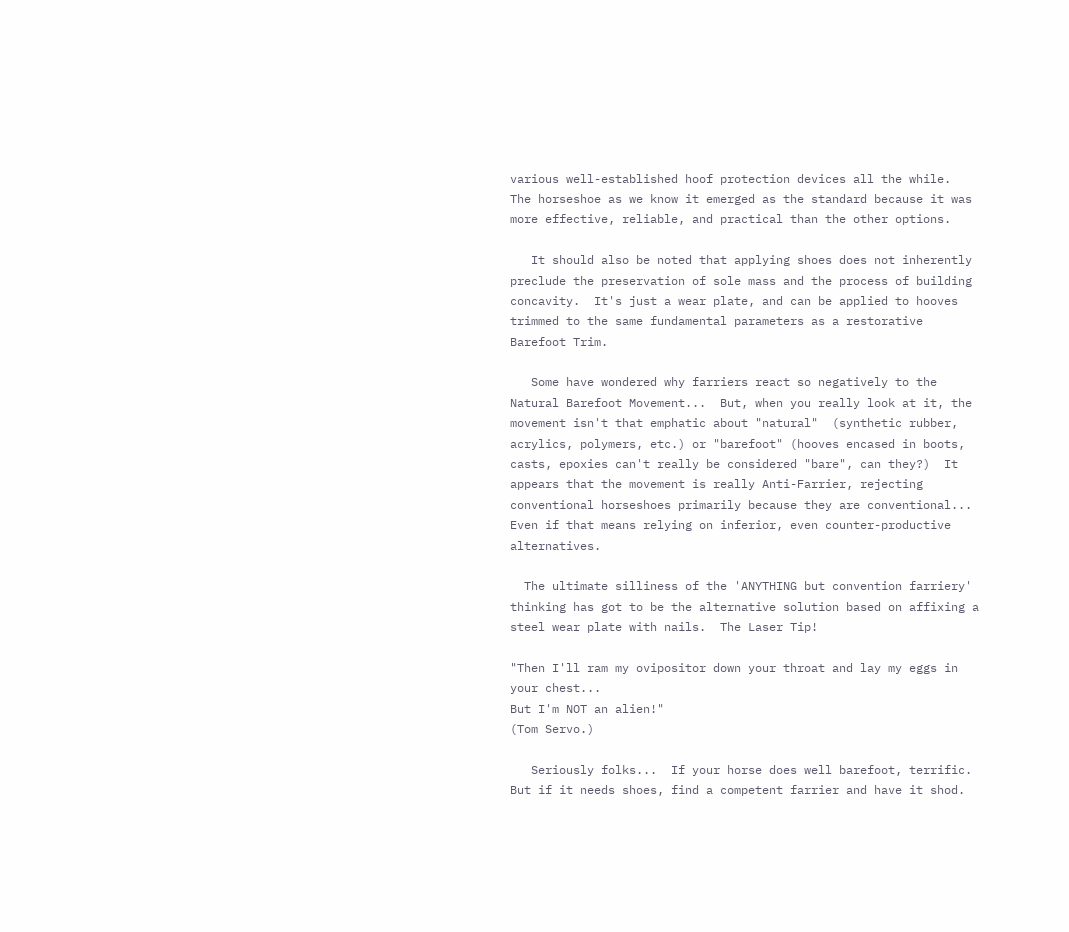various well-established hoof protection devices all the while.  The horseshoe as we know it emerged as the standard because it was more effective, reliable, and practical than the other options.

   It should also be noted that applying shoes does not inherently preclude the preservation of sole mass and the process of building concavity.  It's just a wear plate, and can be applied to hooves trimmed to the same fundamental parameters as a restorative Barefoot Trim.

   Some have wondered why farriers react so negatively to the Natural Barefoot Movement...  But, when you really look at it, the movement isn't that emphatic about "natural"  (synthetic rubber, acrylics, polymers, etc.) or "barefoot" (hooves encased in boots, casts, epoxies can't really be considered "bare", can they?)  It appears that the movement is really Anti-Farrier, rejecting conventional horseshoes primarily because they are conventional...  Even if that means relying on inferior, even counter-productive alternatives.

  The ultimate silliness of the 'ANYTHING but convention farriery' thinking has got to be the alternative solution based on affixing a steel wear plate with nails.  The Laser Tip!

"Then I'll ram my ovipositor down your throat and lay my eggs in your chest...
But I'm NOT an alien!"
(Tom Servo.)

   Seriously folks...  If your horse does well barefoot, terrific.  But if it needs shoes, find a competent farrier and have it shod.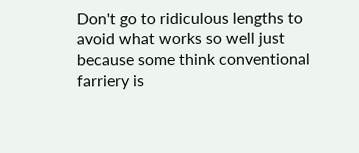Don't go to ridiculous lengths to avoid what works so well just because some think conventional farriery is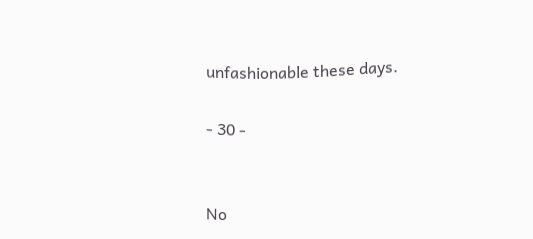unfashionable these days.

- 30 -


No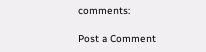comments:

Post a Comment